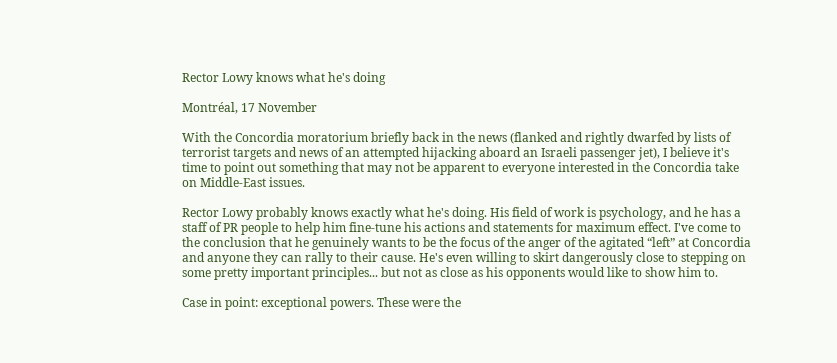Rector Lowy knows what he's doing

Montréal, 17 November

With the Concordia moratorium briefly back in the news (flanked and rightly dwarfed by lists of terrorist targets and news of an attempted hijacking aboard an Israeli passenger jet), I believe it's time to point out something that may not be apparent to everyone interested in the Concordia take on Middle-East issues.

Rector Lowy probably knows exactly what he's doing. His field of work is psychology, and he has a staff of PR people to help him fine-tune his actions and statements for maximum effect. I've come to the conclusion that he genuinely wants to be the focus of the anger of the agitated “left” at Concordia and anyone they can rally to their cause. He's even willing to skirt dangerously close to stepping on some pretty important principles... but not as close as his opponents would like to show him to.

Case in point: exceptional powers. These were the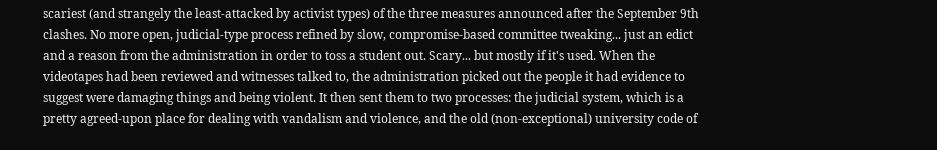scariest (and strangely the least-attacked by activist types) of the three measures announced after the September 9th clashes. No more open, judicial-type process refined by slow, compromise-based committee tweaking... just an edict and a reason from the administration in order to toss a student out. Scary... but mostly if it's used. When the videotapes had been reviewed and witnesses talked to, the administration picked out the people it had evidence to suggest were damaging things and being violent. It then sent them to two processes: the judicial system, which is a pretty agreed-upon place for dealing with vandalism and violence, and the old (non-exceptional) university code of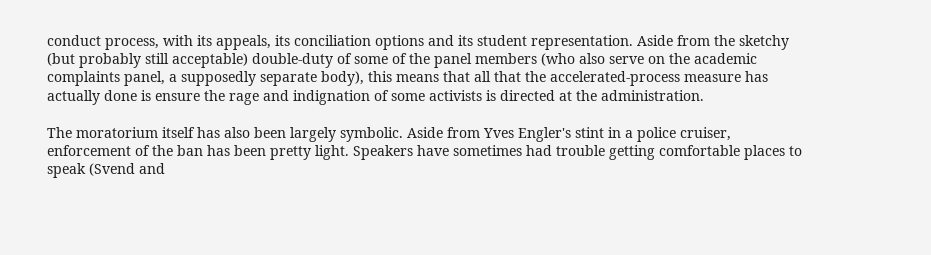conduct process, with its appeals, its conciliation options and its student representation. Aside from the sketchy (but probably still acceptable) double-duty of some of the panel members (who also serve on the academic complaints panel, a supposedly separate body), this means that all that the accelerated-process measure has actually done is ensure the rage and indignation of some activists is directed at the administration.

The moratorium itself has also been largely symbolic. Aside from Yves Engler's stint in a police cruiser, enforcement of the ban has been pretty light. Speakers have sometimes had trouble getting comfortable places to speak (Svend and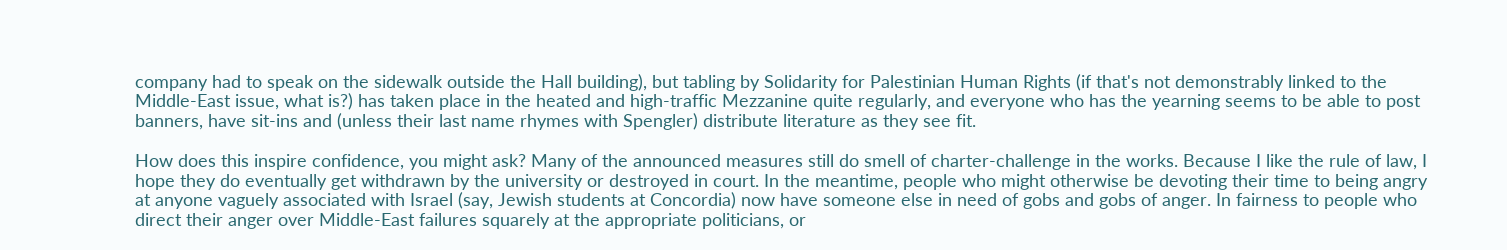company had to speak on the sidewalk outside the Hall building), but tabling by Solidarity for Palestinian Human Rights (if that's not demonstrably linked to the Middle-East issue, what is?) has taken place in the heated and high-traffic Mezzanine quite regularly, and everyone who has the yearning seems to be able to post banners, have sit-ins and (unless their last name rhymes with Spengler) distribute literature as they see fit.

How does this inspire confidence, you might ask? Many of the announced measures still do smell of charter-challenge in the works. Because I like the rule of law, I hope they do eventually get withdrawn by the university or destroyed in court. In the meantime, people who might otherwise be devoting their time to being angry at anyone vaguely associated with Israel (say, Jewish students at Concordia) now have someone else in need of gobs and gobs of anger. In fairness to people who direct their anger over Middle-East failures squarely at the appropriate politicians, or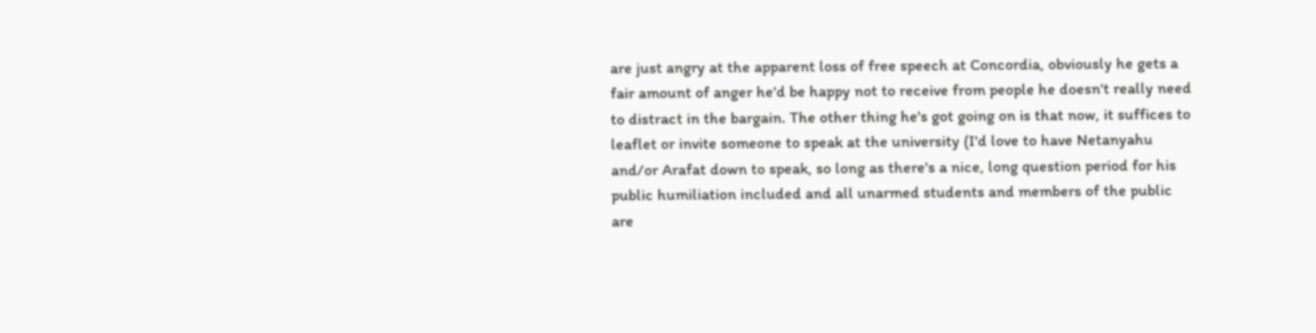are just angry at the apparent loss of free speech at Concordia, obviously he gets a fair amount of anger he'd be happy not to receive from people he doesn't really need to distract in the bargain. The other thing he's got going on is that now, it suffices to leaflet or invite someone to speak at the university (I'd love to have Netanyahu and/or Arafat down to speak, so long as there's a nice, long question period for his public humiliation included and all unarmed students and members of the public are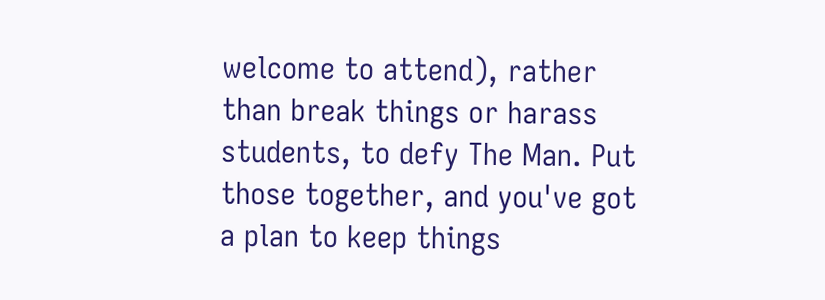welcome to attend), rather than break things or harass students, to defy The Man. Put those together, and you've got a plan to keep things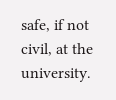safe, if not civil, at the university.